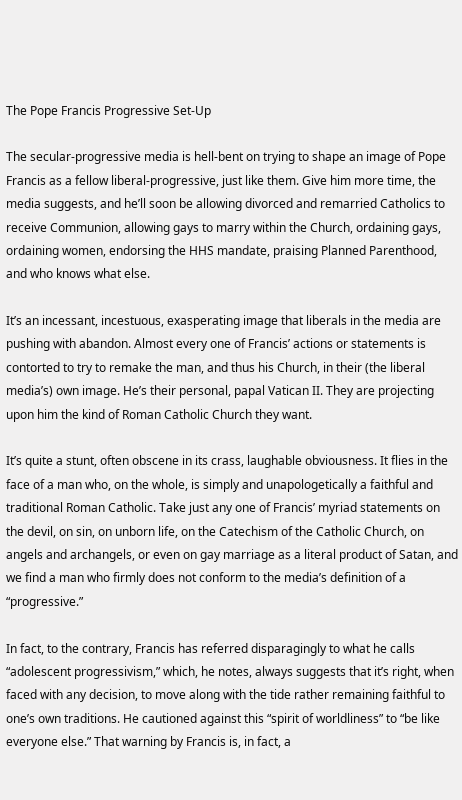The Pope Francis Progressive Set-Up

The secular-progressive media is hell-bent on trying to shape an image of Pope Francis as a fellow liberal-progressive, just like them. Give him more time, the media suggests, and he’ll soon be allowing divorced and remarried Catholics to receive Communion, allowing gays to marry within the Church, ordaining gays, ordaining women, endorsing the HHS mandate, praising Planned Parenthood, and who knows what else.

It’s an incessant, incestuous, exasperating image that liberals in the media are pushing with abandon. Almost every one of Francis’ actions or statements is contorted to try to remake the man, and thus his Church, in their (the liberal media’s) own image. He’s their personal, papal Vatican II. They are projecting upon him the kind of Roman Catholic Church they want.

It’s quite a stunt, often obscene in its crass, laughable obviousness. It flies in the face of a man who, on the whole, is simply and unapologetically a faithful and traditional Roman Catholic. Take just any one of Francis’ myriad statements on the devil, on sin, on unborn life, on the Catechism of the Catholic Church, on angels and archangels, or even on gay marriage as a literal product of Satan, and we find a man who firmly does not conform to the media’s definition of a “progressive.”

In fact, to the contrary, Francis has referred disparagingly to what he calls “adolescent progressivism,” which, he notes, always suggests that it’s right, when faced with any decision, to move along with the tide rather remaining faithful to one’s own traditions. He cautioned against this “spirit of worldliness” to “be like everyone else.” That warning by Francis is, in fact, a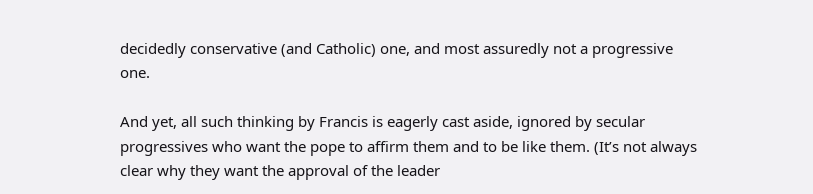decidedly conservative (and Catholic) one, and most assuredly not a progressive one.

And yet, all such thinking by Francis is eagerly cast aside, ignored by secular progressives who want the pope to affirm them and to be like them. (It’s not always clear why they want the approval of the leader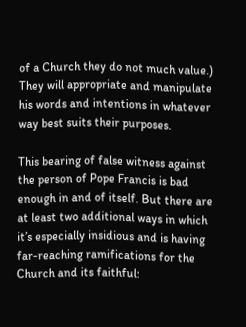of a Church they do not much value.) They will appropriate and manipulate his words and intentions in whatever way best suits their purposes.

This bearing of false witness against the person of Pope Francis is bad enough in and of itself. But there are at least two additional ways in which it’s especially insidious and is having far-reaching ramifications for the Church and its faithful: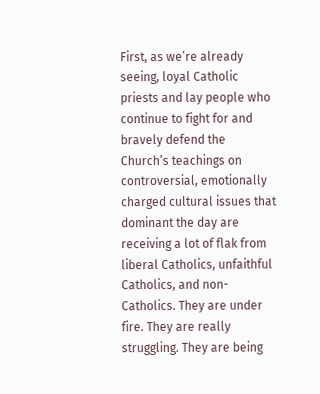First, as we’re already seeing, loyal Catholic priests and lay people who continue to fight for and bravely defend the Church’s teachings on controversial, emotionally charged cultural issues that dominant the day are receiving a lot of flak from liberal Catholics, unfaithful Catholics, and non-Catholics. They are under fire. They are really struggling. They are being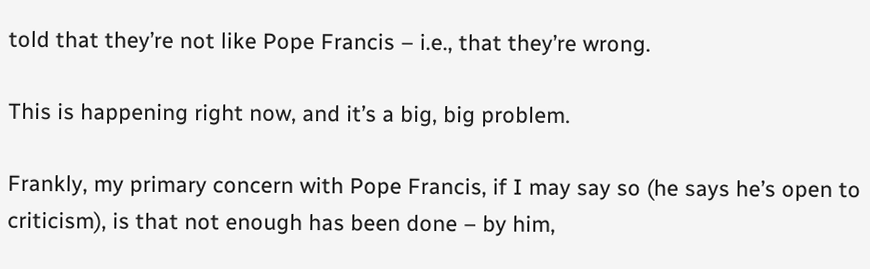told that they’re not like Pope Francis – i.e., that they’re wrong.

This is happening right now, and it’s a big, big problem.

Frankly, my primary concern with Pope Francis, if I may say so (he says he’s open to criticism), is that not enough has been done – by him,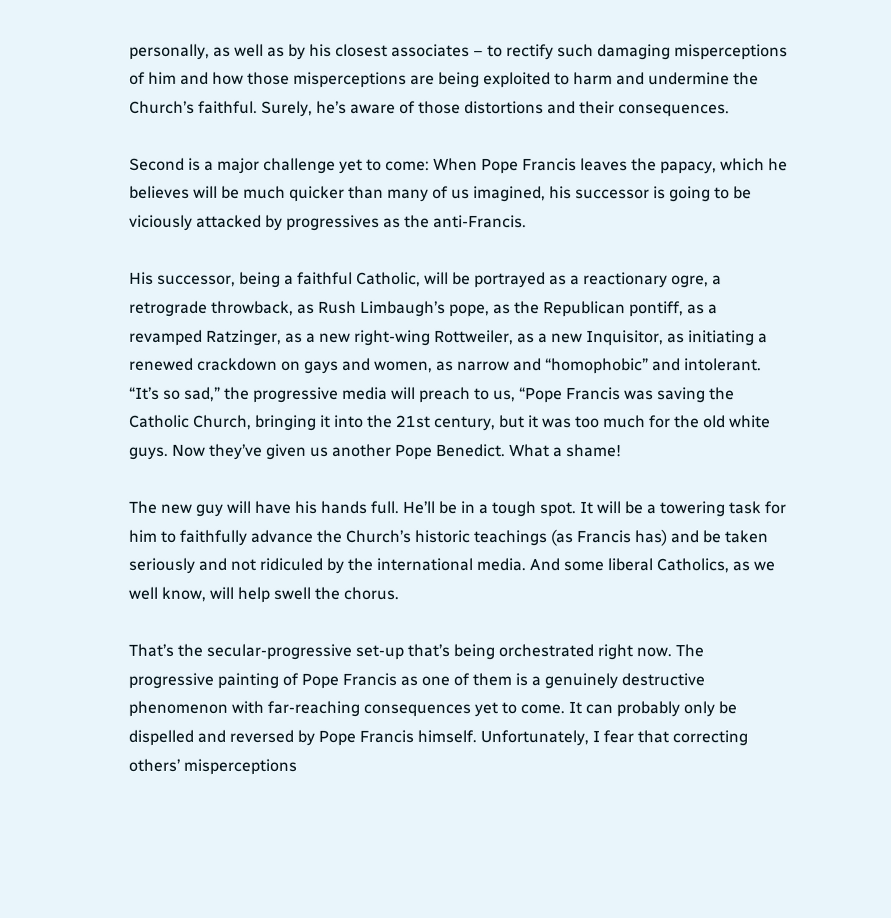personally, as well as by his closest associates – to rectify such damaging misperceptions of him and how those misperceptions are being exploited to harm and undermine the Church’s faithful. Surely, he’s aware of those distortions and their consequences.

Second is a major challenge yet to come: When Pope Francis leaves the papacy, which he believes will be much quicker than many of us imagined, his successor is going to be viciously attacked by progressives as the anti-Francis.

His successor, being a faithful Catholic, will be portrayed as a reactionary ogre, a retrograde throwback, as Rush Limbaugh’s pope, as the Republican pontiff, as a revamped Ratzinger, as a new right-wing Rottweiler, as a new Inquisitor, as initiating a renewed crackdown on gays and women, as narrow and “homophobic” and intolerant. “It’s so sad,” the progressive media will preach to us, “Pope Francis was saving the Catholic Church, bringing it into the 21st century, but it was too much for the old white guys. Now they’ve given us another Pope Benedict. What a shame!

The new guy will have his hands full. He’ll be in a tough spot. It will be a towering task for him to faithfully advance the Church’s historic teachings (as Francis has) and be taken seriously and not ridiculed by the international media. And some liberal Catholics, as we well know, will help swell the chorus.

That’s the secular-progressive set-up that’s being orchestrated right now. The progressive painting of Pope Francis as one of them is a genuinely destructive phenomenon with far-reaching consequences yet to come. It can probably only be dispelled and reversed by Pope Francis himself. Unfortunately, I fear that correcting others’ misperceptions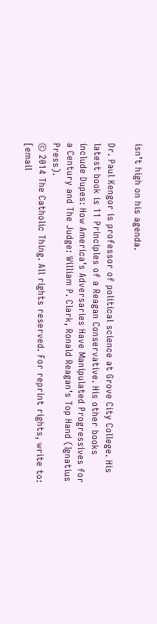isn’t high on his agenda.

Dr. Paul Kengor is professor of political science at Grove City College. His latest book is 11 Principles of a Reagan Conservative. His other books include Dupes: How America’s Adversaries Have Manipulated Progressives for a Century and The Judge: William P. Clark, Ronald Reagan’s Top Hand (Ignatius Press).
© 2014 The Catholic Thing. All rights reserved. For reprint rights, write to: [email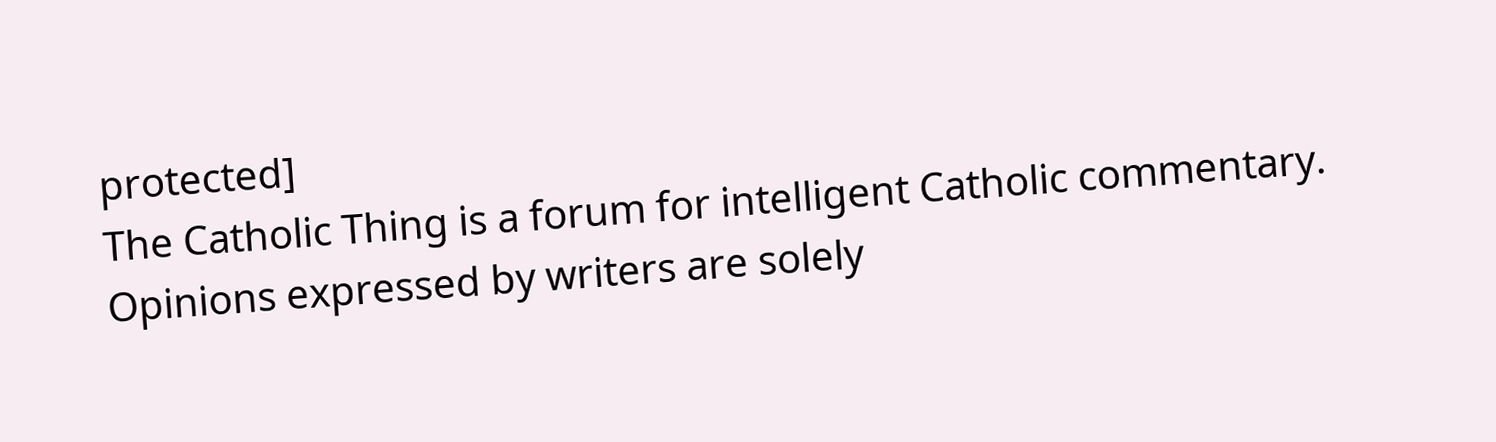protected]
The Catholic Thing is a forum for intelligent Catholic commentary. Opinions expressed by writers are solely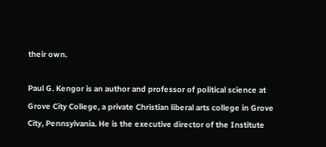their own.

Paul G. Kengor is an author and professor of political science at Grove City College, a private Christian liberal arts college in Grove City, Pennsylvania. He is the executive director of the Institute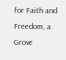for Faith and Freedom, a Grove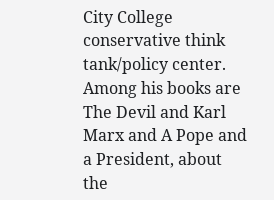City College conservative think tank/policy center. Among his books are The Devil and Karl Marx and A Pope and a President, about the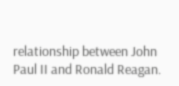relationship between John Paul II and Ronald Reagan.